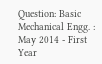Question: Basic Mechanical Engg. : May 2014 - First Year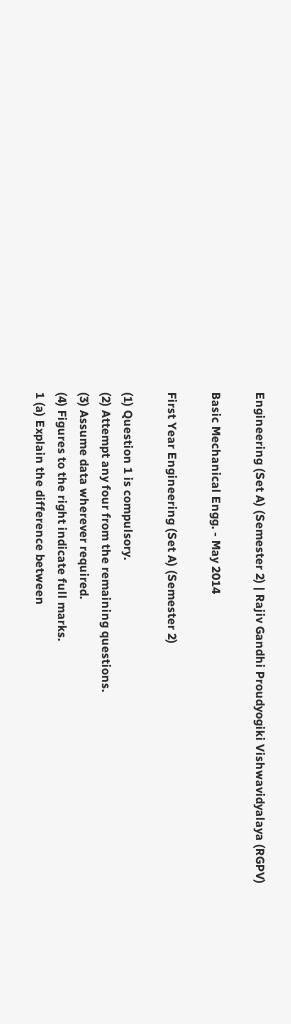Engineering (Set A) (Semester 2) | Rajiv Gandhi Proudyogiki Vishwavidyalaya (RGPV)

Basic Mechanical Engg. - May 2014

First Year Engineering (Set A) (Semester 2)

(1) Question 1 is compulsory.
(2) Attempt any four from the remaining questions.
(3) Assume data wherever required.
(4) Figures to the right indicate full marks.
1 (a) Explain the difference between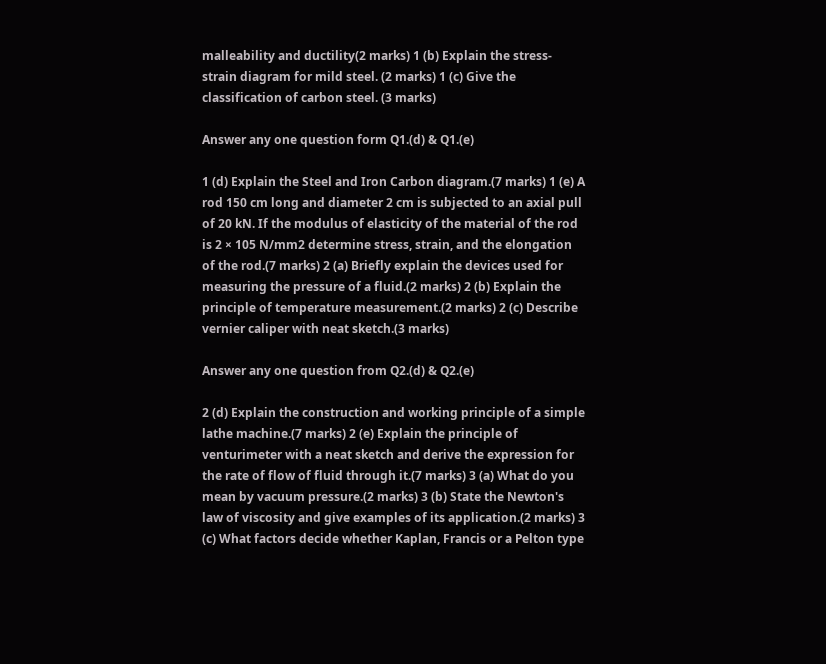malleability and ductility(2 marks) 1 (b) Explain the stress-strain diagram for mild steel. (2 marks) 1 (c) Give the classification of carbon steel. (3 marks)

Answer any one question form Q1.(d) & Q1.(e)

1 (d) Explain the Steel and Iron Carbon diagram.(7 marks) 1 (e) A rod 150 cm long and diameter 2 cm is subjected to an axial pull of 20 kN. If the modulus of elasticity of the material of the rod is 2 × 105 N/mm2 determine stress, strain, and the elongation of the rod.(7 marks) 2 (a) Briefly explain the devices used for measuring the pressure of a fluid.(2 marks) 2 (b) Explain the principle of temperature measurement.(2 marks) 2 (c) Describe vernier caliper with neat sketch.(3 marks)

Answer any one question from Q2.(d) & Q2.(e)

2 (d) Explain the construction and working principle of a simple lathe machine.(7 marks) 2 (e) Explain the principle of venturimeter with a neat sketch and derive the expression for the rate of flow of fluid through it.(7 marks) 3 (a) What do you mean by vacuum pressure.(2 marks) 3 (b) State the Newton's law of viscosity and give examples of its application.(2 marks) 3 (c) What factors decide whether Kaplan, Francis or a Pelton type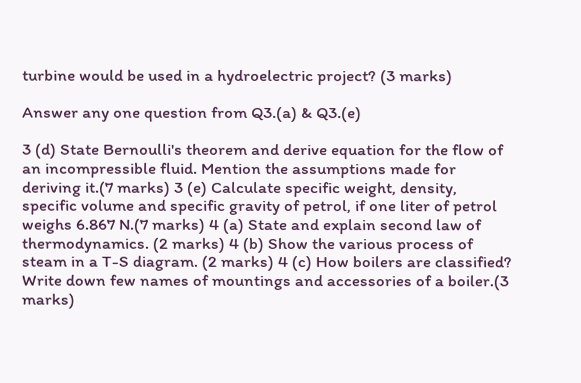turbine would be used in a hydroelectric project? (3 marks)

Answer any one question from Q3.(a) & Q3.(e)

3 (d) State Bernoulli's theorem and derive equation for the flow of an incompressible fluid. Mention the assumptions made for deriving it.(7 marks) 3 (e) Calculate specific weight, density, specific volume and specific gravity of petrol, if one liter of petrol weighs 6.867 N.(7 marks) 4 (a) State and explain second law of thermodynamics. (2 marks) 4 (b) Show the various process of steam in a T-S diagram. (2 marks) 4 (c) How boilers are classified? Write down few names of mountings and accessories of a boiler.(3 marks)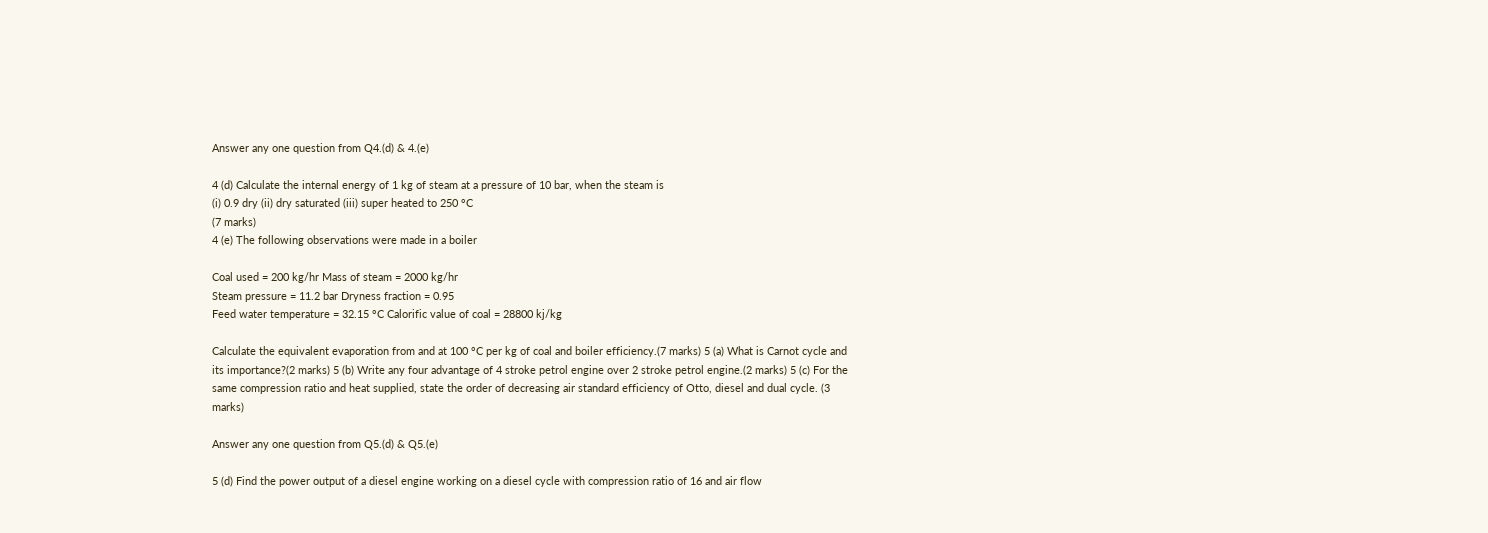Answer any one question from Q4.(d) & 4.(e)

4 (d) Calculate the internal energy of 1 kg of steam at a pressure of 10 bar, when the steam is
(i) 0.9 dry (ii) dry saturated (iii) super heated to 250 °C
(7 marks)
4 (e) The following observations were made in a boiler

Coal used = 200 kg/hr Mass of steam = 2000 kg/hr
Steam pressure = 11.2 bar Dryness fraction = 0.95
Feed water temperature = 32.15 °C Calorific value of coal = 28800 kj/kg

Calculate the equivalent evaporation from and at 100 °C per kg of coal and boiler efficiency.(7 marks) 5 (a) What is Carnot cycle and its importance?(2 marks) 5 (b) Write any four advantage of 4 stroke petrol engine over 2 stroke petrol engine.(2 marks) 5 (c) For the same compression ratio and heat supplied, state the order of decreasing air standard efficiency of Otto, diesel and dual cycle. (3 marks)

Answer any one question from Q5.(d) & Q5.(e)

5 (d) Find the power output of a diesel engine working on a diesel cycle with compression ratio of 16 and air flow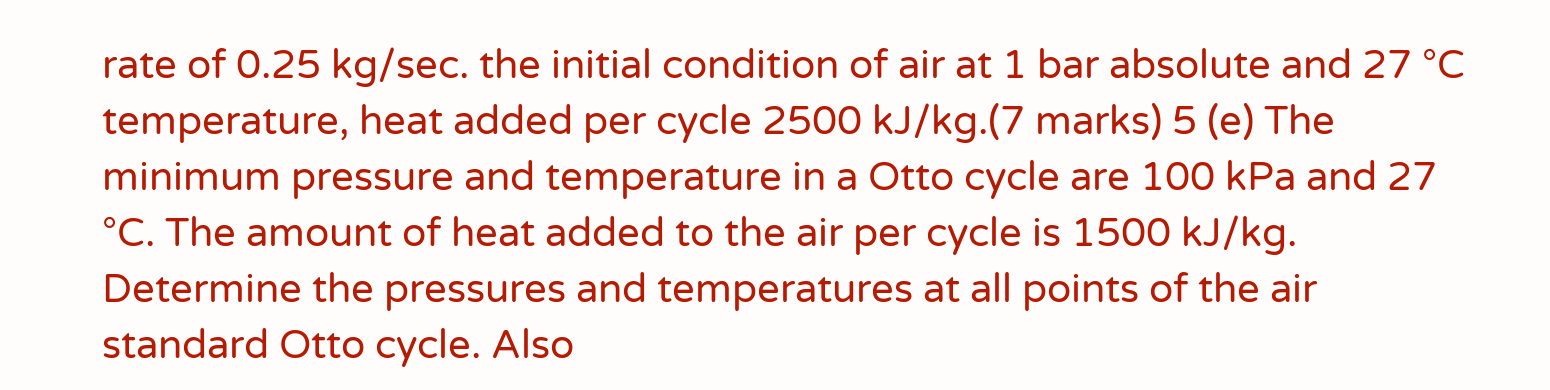rate of 0.25 kg/sec. the initial condition of air at 1 bar absolute and 27 °C temperature, heat added per cycle 2500 kJ/kg.(7 marks) 5 (e) The minimum pressure and temperature in a Otto cycle are 100 kPa and 27 °C. The amount of heat added to the air per cycle is 1500 kJ/kg. Determine the pressures and temperatures at all points of the air standard Otto cycle. Also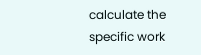calculate the specific work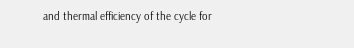and thermal efficiency of the cycle for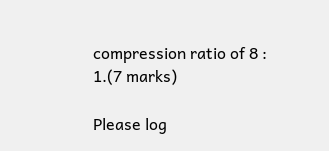compression ratio of 8 : 1.(7 marks)

Please log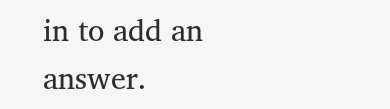in to add an answer.